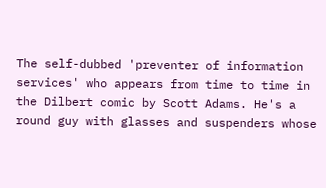The self-dubbed 'preventer of information services' who appears from time to time in the Dilbert comic by Scott Adams. He's a round guy with glasses and suspenders whose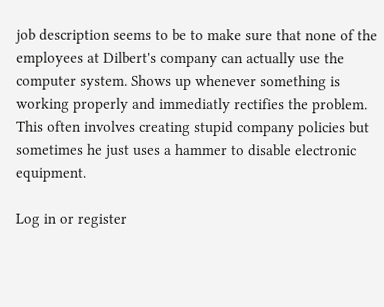job description seems to be to make sure that none of the employees at Dilbert's company can actually use the computer system. Shows up whenever something is working properly and immediatly rectifies the problem. This often involves creating stupid company policies but sometimes he just uses a hammer to disable electronic equipment.

Log in or register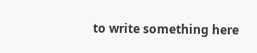to write something here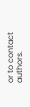or to contact authors.